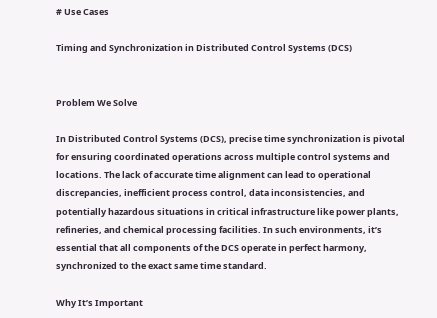# Use Cases

Timing and Synchronization in Distributed Control Systems (DCS)


Problem We Solve

In Distributed Control Systems (DCS), precise time synchronization is pivotal for ensuring coordinated operations across multiple control systems and locations. The lack of accurate time alignment can lead to operational discrepancies, inefficient process control, data inconsistencies, and potentially hazardous situations in critical infrastructure like power plants, refineries, and chemical processing facilities. In such environments, it’s essential that all components of the DCS operate in perfect harmony, synchronized to the exact same time standard.

Why It’s Important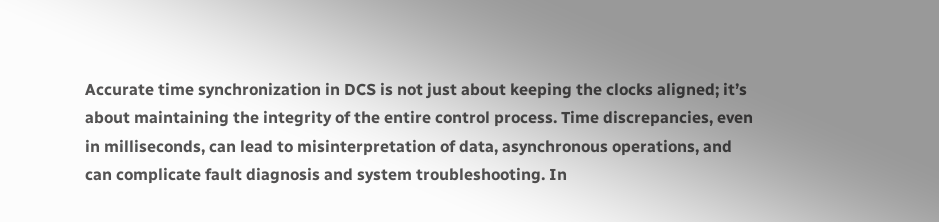Accurate time synchronization in DCS is not just about keeping the clocks aligned; it’s about maintaining the integrity of the entire control process. Time discrepancies, even in milliseconds, can lead to misinterpretation of data, asynchronous operations, and can complicate fault diagnosis and system troubleshooting. In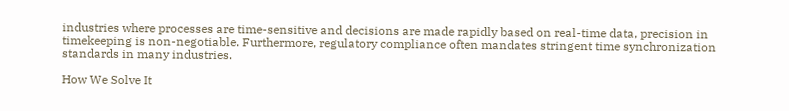industries where processes are time-sensitive and decisions are made rapidly based on real-time data, precision in timekeeping is non-negotiable. Furthermore, regulatory compliance often mandates stringent time synchronization standards in many industries.

How We Solve It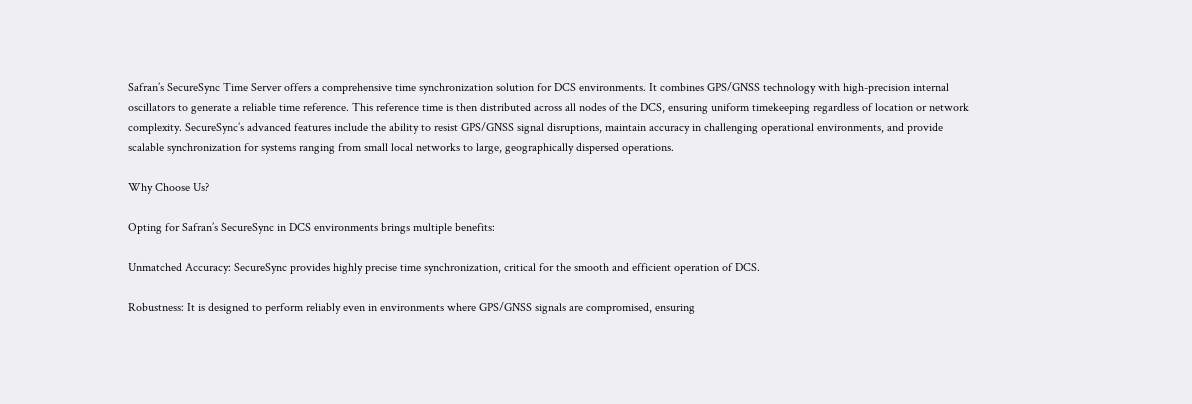Safran’s SecureSync Time Server offers a comprehensive time synchronization solution for DCS environments. It combines GPS/GNSS technology with high-precision internal oscillators to generate a reliable time reference. This reference time is then distributed across all nodes of the DCS, ensuring uniform timekeeping regardless of location or network complexity. SecureSync’s advanced features include the ability to resist GPS/GNSS signal disruptions, maintain accuracy in challenging operational environments, and provide scalable synchronization for systems ranging from small local networks to large, geographically dispersed operations.

Why Choose Us?

Opting for Safran’s SecureSync in DCS environments brings multiple benefits:

Unmatched Accuracy: SecureSync provides highly precise time synchronization, critical for the smooth and efficient operation of DCS.

Robustness: It is designed to perform reliably even in environments where GPS/GNSS signals are compromised, ensuring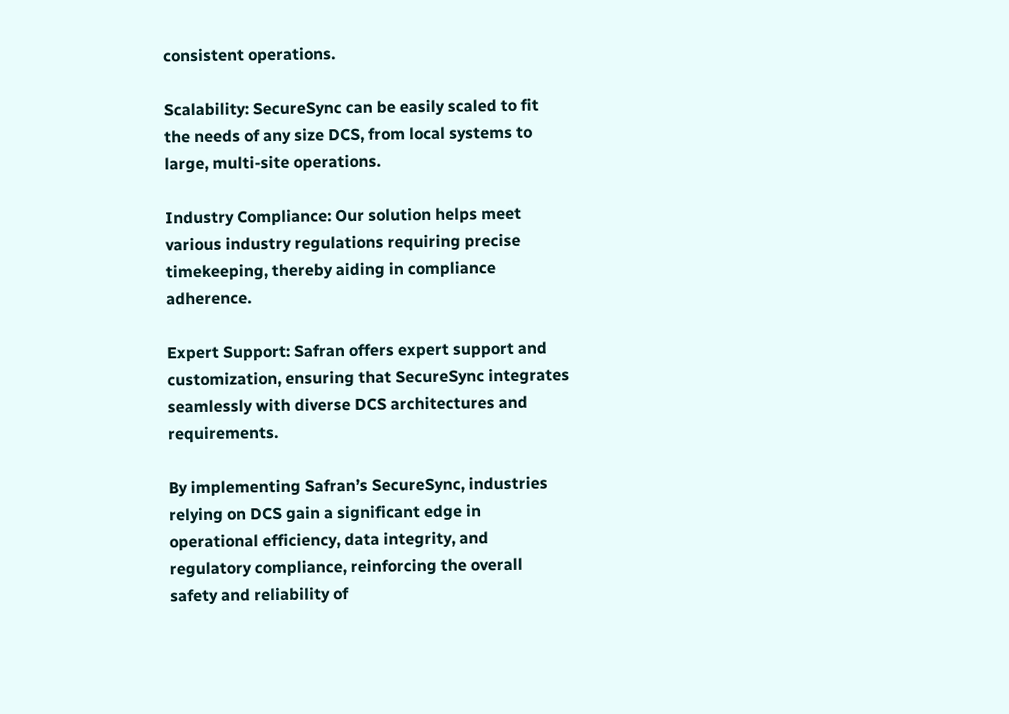consistent operations.

Scalability: SecureSync can be easily scaled to fit the needs of any size DCS, from local systems to large, multi-site operations.

Industry Compliance: Our solution helps meet various industry regulations requiring precise timekeeping, thereby aiding in compliance adherence.

Expert Support: Safran offers expert support and customization, ensuring that SecureSync integrates seamlessly with diverse DCS architectures and requirements.

By implementing Safran’s SecureSync, industries relying on DCS gain a significant edge in operational efficiency, data integrity, and regulatory compliance, reinforcing the overall safety and reliability of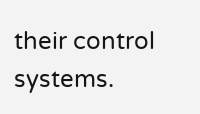their control systems.